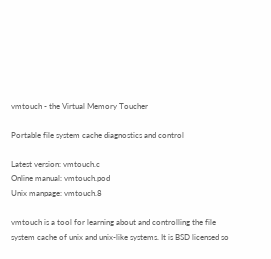vmtouch - the Virtual Memory Toucher

Portable file system cache diagnostics and control

Latest version: vmtouch.c
Online manual: vmtouch.pod
Unix manpage: vmtouch.8

vmtouch is a tool for learning about and controlling the file system cache of unix and unix-like systems. It is BSD licensed so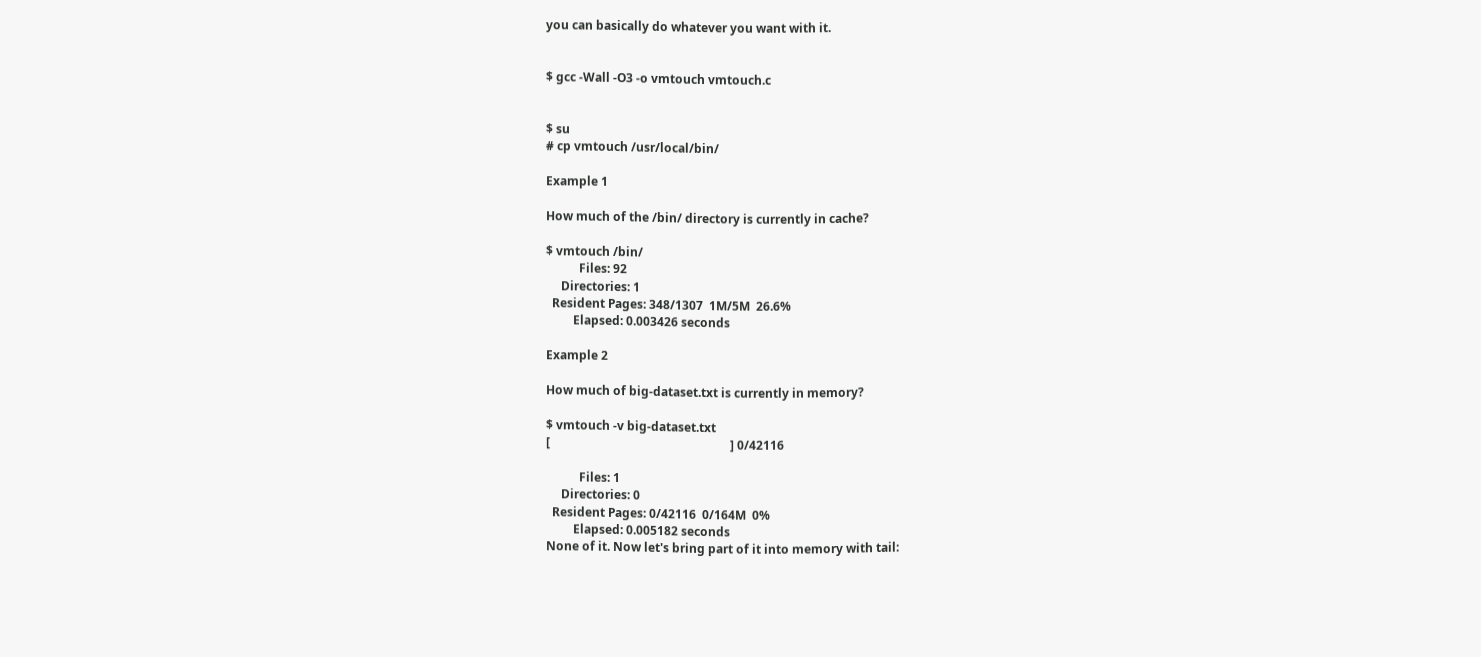you can basically do whatever you want with it.


$ gcc -Wall -O3 -o vmtouch vmtouch.c


$ su
# cp vmtouch /usr/local/bin/

Example 1

How much of the /bin/ directory is currently in cache?

$ vmtouch /bin/
           Files: 92
     Directories: 1
  Resident Pages: 348/1307  1M/5M  26.6%
         Elapsed: 0.003426 seconds

Example 2

How much of big-dataset.txt is currently in memory?

$ vmtouch -v big-dataset.txt
[                                                            ] 0/42116

           Files: 1
     Directories: 0
  Resident Pages: 0/42116  0/164M  0%
         Elapsed: 0.005182 seconds
None of it. Now let's bring part of it into memory with tail: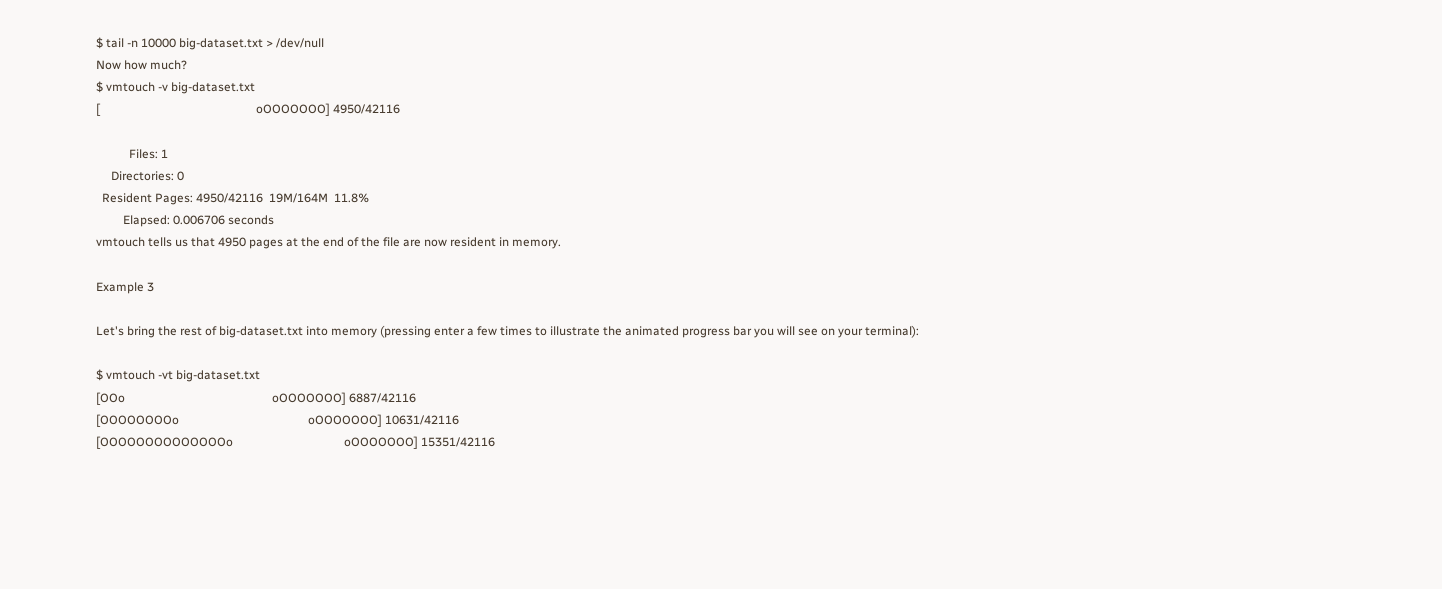$ tail -n 10000 big-dataset.txt > /dev/null
Now how much?
$ vmtouch -v big-dataset.txt
[                                                    oOOOOOOO] 4950/42116

           Files: 1
     Directories: 0
  Resident Pages: 4950/42116  19M/164M  11.8%
         Elapsed: 0.006706 seconds
vmtouch tells us that 4950 pages at the end of the file are now resident in memory.

Example 3

Let's bring the rest of big-dataset.txt into memory (pressing enter a few times to illustrate the animated progress bar you will see on your terminal):

$ vmtouch -vt big-dataset.txt
[OOo                                                 oOOOOOOO] 6887/42116
[OOOOOOOOo                                           oOOOOOOO] 10631/42116
[OOOOOOOOOOOOOOo                                     oOOOOOOO] 15351/42116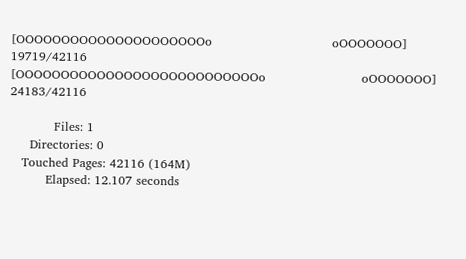[OOOOOOOOOOOOOOOOOOOOOo                              oOOOOOOO] 19719/42116
[OOOOOOOOOOOOOOOOOOOOOOOOOOOo                        oOOOOOOO] 24183/42116

           Files: 1
     Directories: 0
   Touched Pages: 42116 (164M)
         Elapsed: 12.107 seconds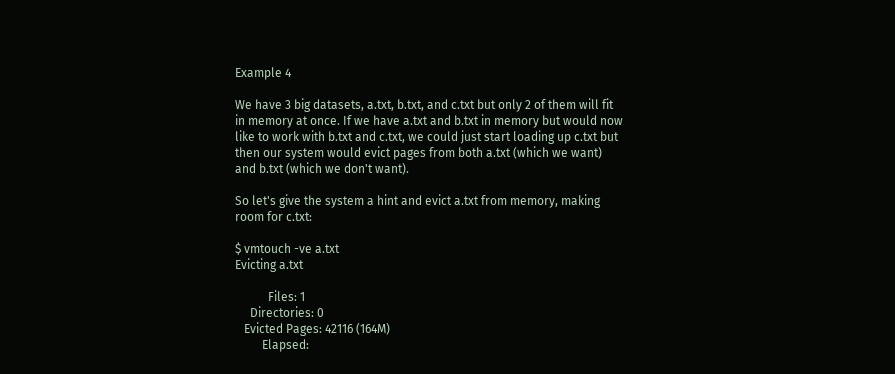Example 4

We have 3 big datasets, a.txt, b.txt, and c.txt but only 2 of them will fit in memory at once. If we have a.txt and b.txt in memory but would now like to work with b.txt and c.txt, we could just start loading up c.txt but then our system would evict pages from both a.txt (which we want) and b.txt (which we don't want).

So let's give the system a hint and evict a.txt from memory, making room for c.txt:

$ vmtouch -ve a.txt
Evicting a.txt

           Files: 1
     Directories: 0
   Evicted Pages: 42116 (164M)
         Elapsed: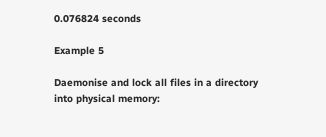0.076824 seconds

Example 5

Daemonise and lock all files in a directory into physical memory: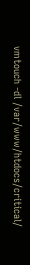vmtouch -dl /var/www/htdocs/critical/